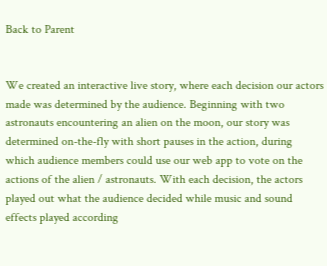Back to Parent


We created an interactive live story, where each decision our actors made was determined by the audience. Beginning with two astronauts encountering an alien on the moon, our story was determined on-the-fly with short pauses in the action, during which audience members could use our web app to vote on the actions of the alien / astronauts. With each decision, the actors played out what the audience decided while music and sound effects played according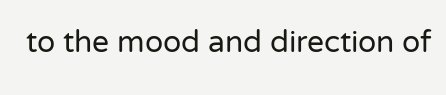to the mood and direction of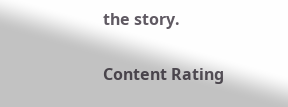the story.

Content Rating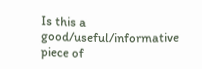Is this a good/useful/informative piece of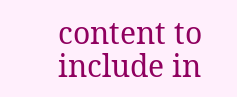content to include in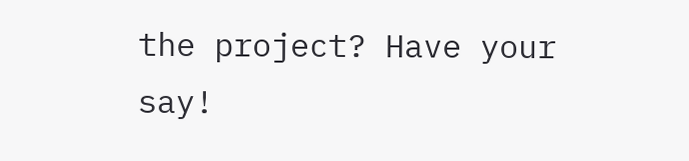the project? Have your say!